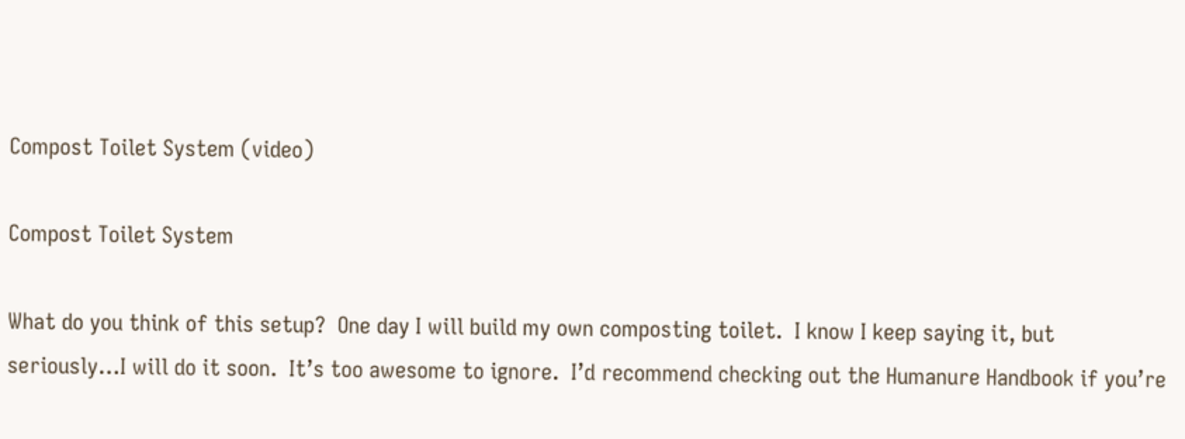Compost Toilet System (video)

Compost Toilet System

What do you think of this setup?  One day I will build my own composting toilet.  I know I keep saying it, but seriously…I will do it soon.  It’s too awesome to ignore.  I’d recommend checking out the Humanure Handbook if you’re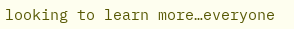looking to learn more…everyone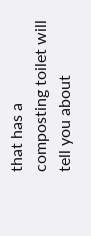that has a composting toilet will tell you about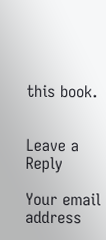this book.


Leave a Reply

Your email address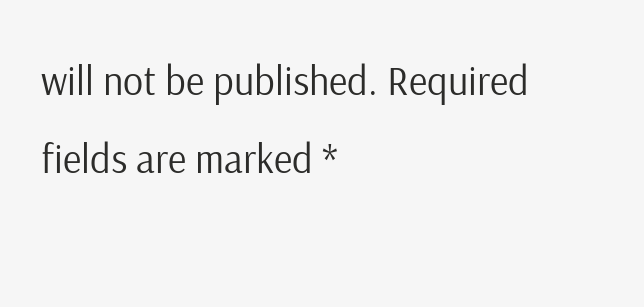will not be published. Required fields are marked *